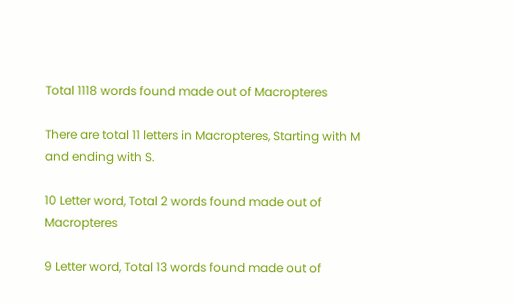Total 1118 words found made out of Macropteres

There are total 11 letters in Macropteres, Starting with M and ending with S.

10 Letter word, Total 2 words found made out of Macropteres

9 Letter word, Total 13 words found made out of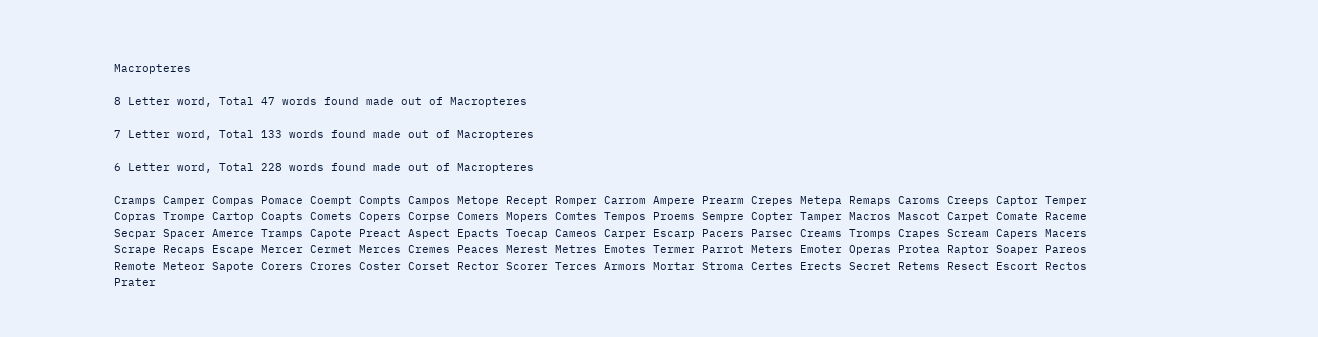Macropteres

8 Letter word, Total 47 words found made out of Macropteres

7 Letter word, Total 133 words found made out of Macropteres

6 Letter word, Total 228 words found made out of Macropteres

Cramps Camper Compas Pomace Coempt Compts Campos Metope Recept Romper Carrom Ampere Prearm Crepes Metepa Remaps Caroms Creeps Captor Temper Copras Trompe Cartop Coapts Comets Copers Corpse Comers Mopers Comtes Tempos Proems Sempre Copter Tamper Macros Mascot Carpet Comate Raceme Secpar Spacer Amerce Tramps Capote Preact Aspect Epacts Toecap Cameos Carper Escarp Pacers Parsec Creams Tromps Crapes Scream Capers Macers Scrape Recaps Escape Mercer Cermet Merces Cremes Peaces Merest Metres Emotes Termer Parrot Meters Emoter Operas Protea Raptor Soaper Pareos Remote Meteor Sapote Corers Crores Coster Corset Rector Scorer Terces Armors Mortar Stroma Certes Erects Secret Retems Resect Escort Rectos Prater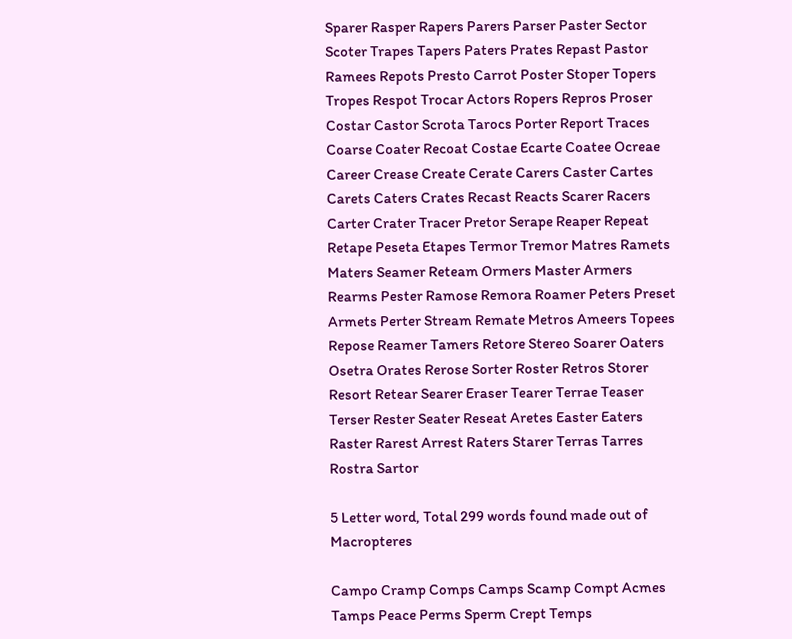Sparer Rasper Rapers Parers Parser Paster Sector Scoter Trapes Tapers Paters Prates Repast Pastor Ramees Repots Presto Carrot Poster Stoper Topers Tropes Respot Trocar Actors Ropers Repros Proser Costar Castor Scrota Tarocs Porter Report Traces Coarse Coater Recoat Costae Ecarte Coatee Ocreae Career Crease Create Cerate Carers Caster Cartes Carets Caters Crates Recast Reacts Scarer Racers Carter Crater Tracer Pretor Serape Reaper Repeat Retape Peseta Etapes Termor Tremor Matres Ramets Maters Seamer Reteam Ormers Master Armers Rearms Pester Ramose Remora Roamer Peters Preset Armets Perter Stream Remate Metros Ameers Topees Repose Reamer Tamers Retore Stereo Soarer Oaters Osetra Orates Rerose Sorter Roster Retros Storer Resort Retear Searer Eraser Tearer Terrae Teaser Terser Rester Seater Reseat Aretes Easter Eaters Raster Rarest Arrest Raters Starer Terras Tarres Rostra Sartor

5 Letter word, Total 299 words found made out of Macropteres

Campo Cramp Comps Camps Scamp Compt Acmes Tamps Peace Perms Sperm Crept Temps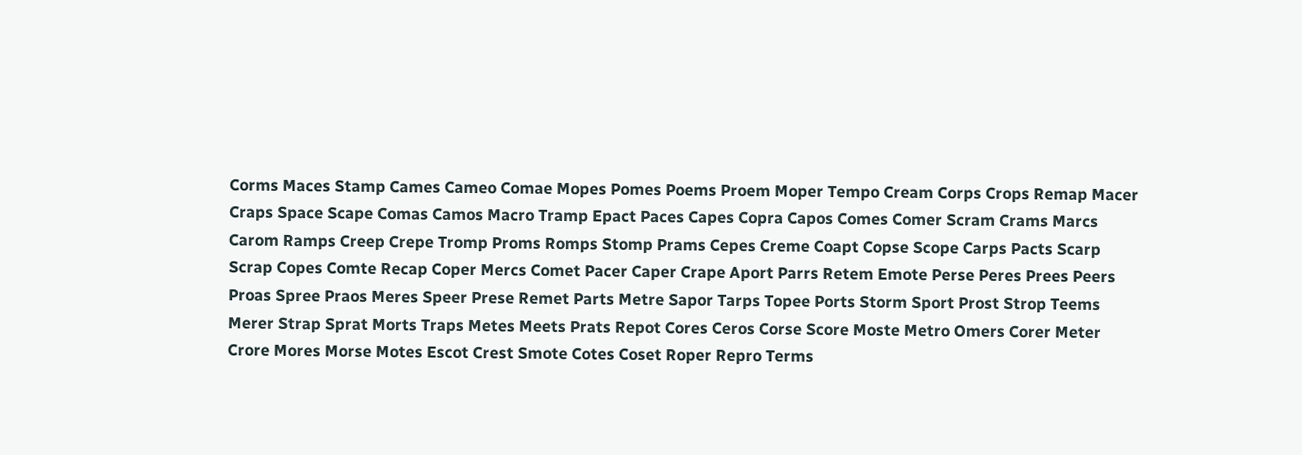Corms Maces Stamp Cames Cameo Comae Mopes Pomes Poems Proem Moper Tempo Cream Corps Crops Remap Macer Craps Space Scape Comas Camos Macro Tramp Epact Paces Capes Copra Capos Comes Comer Scram Crams Marcs Carom Ramps Creep Crepe Tromp Proms Romps Stomp Prams Cepes Creme Coapt Copse Scope Carps Pacts Scarp Scrap Copes Comte Recap Coper Mercs Comet Pacer Caper Crape Aport Parrs Retem Emote Perse Peres Prees Peers Proas Spree Praos Meres Speer Prese Remet Parts Metre Sapor Tarps Topee Ports Storm Sport Prost Strop Teems Merer Strap Sprat Morts Traps Metes Meets Prats Repot Cores Ceros Corse Score Moste Metro Omers Corer Meter Crore Mores Morse Motes Escot Crest Smote Cotes Coset Roper Repro Terms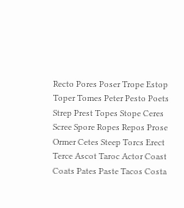Recto Pores Poser Trope Estop Toper Tomes Peter Pesto Poets Strep Prest Topes Stope Ceres Scree Spore Ropes Repos Prose Ormer Cetes Steep Torcs Erect Terce Ascot Taroc Actor Coast Coats Pates Paste Tacos Costa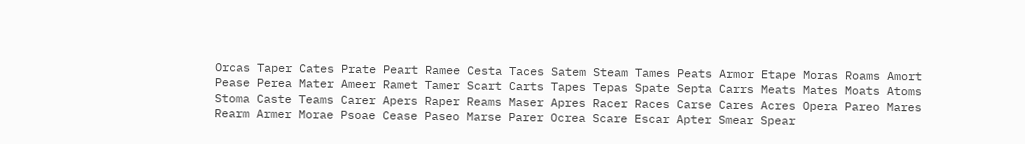Orcas Taper Cates Prate Peart Ramee Cesta Taces Satem Steam Tames Peats Armor Etape Moras Roams Amort Pease Perea Mater Ameer Ramet Tamer Scart Carts Tapes Tepas Spate Septa Carrs Meats Mates Moats Atoms Stoma Caste Teams Carer Apers Raper Reams Maser Apres Racer Races Carse Cares Acres Opera Pareo Mares Rearm Armer Morae Psoae Cease Paseo Marse Parer Ocrea Scare Escar Apter Smear Spear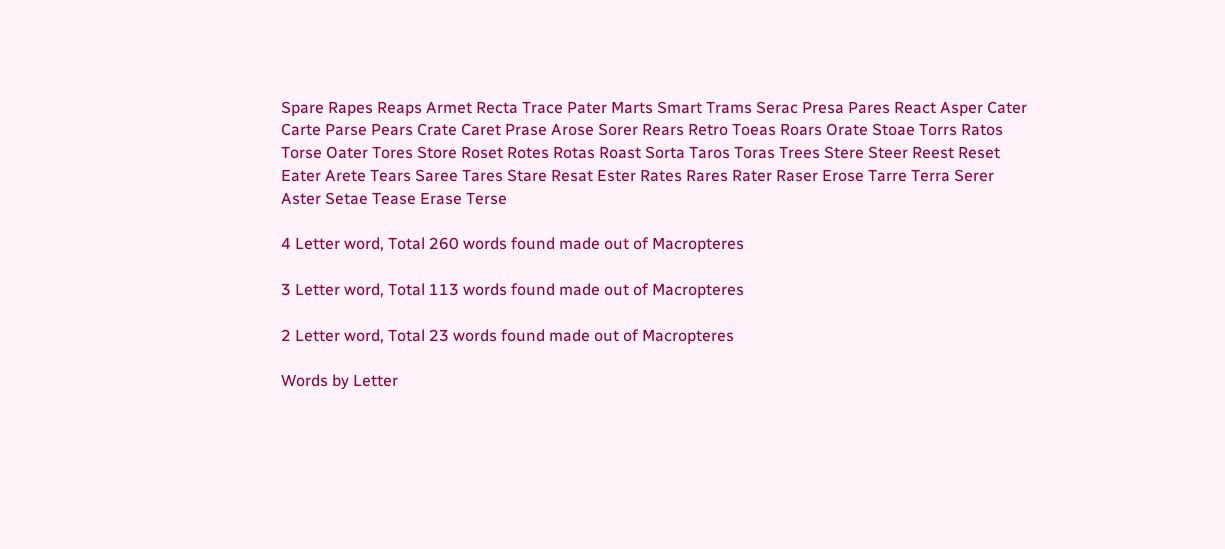Spare Rapes Reaps Armet Recta Trace Pater Marts Smart Trams Serac Presa Pares React Asper Cater Carte Parse Pears Crate Caret Prase Arose Sorer Rears Retro Toeas Roars Orate Stoae Torrs Ratos Torse Oater Tores Store Roset Rotes Rotas Roast Sorta Taros Toras Trees Stere Steer Reest Reset Eater Arete Tears Saree Tares Stare Resat Ester Rates Rares Rater Raser Erose Tarre Terra Serer Aster Setae Tease Erase Terse

4 Letter word, Total 260 words found made out of Macropteres

3 Letter word, Total 113 words found made out of Macropteres

2 Letter word, Total 23 words found made out of Macropteres

Words by Letter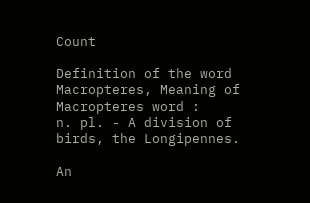Count

Definition of the word Macropteres, Meaning of Macropteres word :
n. pl. - A division of birds, the Longipennes.

An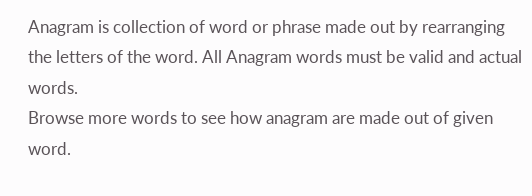Anagram is collection of word or phrase made out by rearranging the letters of the word. All Anagram words must be valid and actual words.
Browse more words to see how anagram are made out of given word.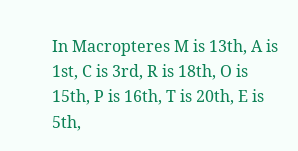In Macropteres M is 13th, A is 1st, C is 3rd, R is 18th, O is 15th, P is 16th, T is 20th, E is 5th,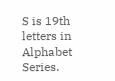S is 19th letters in Alphabet Series.